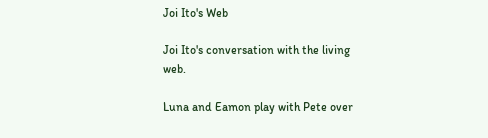Joi Ito's Web

Joi Ito's conversation with the living web.

Luna and Eamon play with Pete over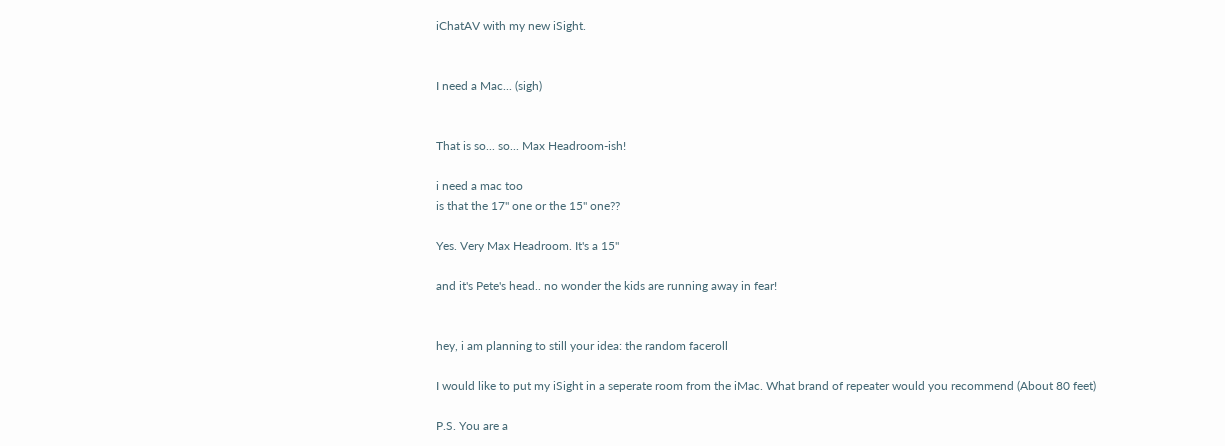iChatAV with my new iSight.


I need a Mac... (sigh)


That is so... so... Max Headroom-ish!

i need a mac too
is that the 17'' one or the 15'' one??

Yes. Very Max Headroom. It's a 15"

and it's Pete's head.. no wonder the kids are running away in fear!


hey, i am planning to still your idea: the random faceroll

I would like to put my iSight in a seperate room from the iMac. What brand of repeater would you recommend (About 80 feet)

P.S. You are a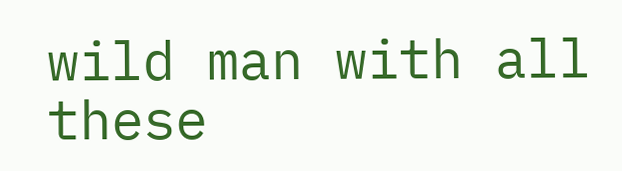wild man with all these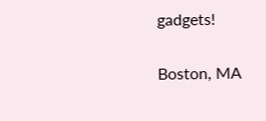gadgets!

Boston, MA